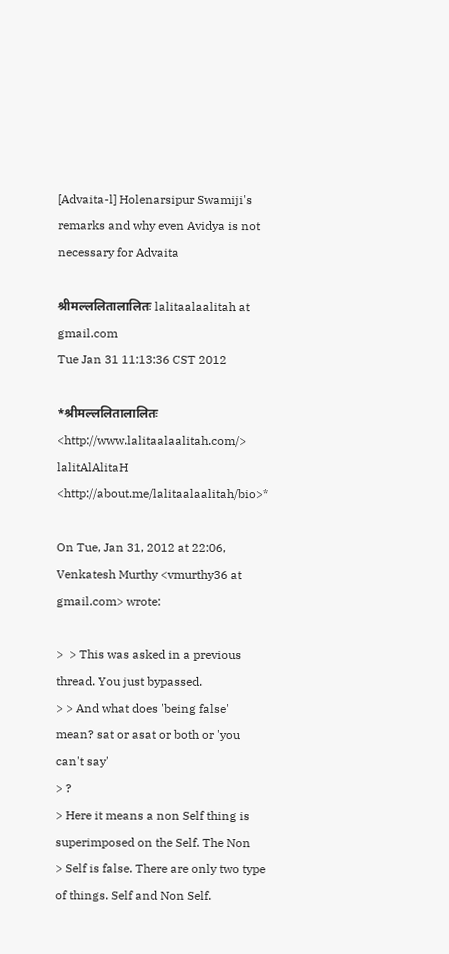[Advaita-l] Holenarsipur Swamiji's remarks and why even Avidya is not necessary for Advaita

श्रीमल्ललितालालितः lalitaalaalitah at gmail.com
Tue Jan 31 11:13:36 CST 2012

*श्रीमल्ललितालालितः <http://www.lalitaalaalitah.com/>
lalitAlAlitaH <http://about.me/lalitaalaalitah/bio>*

On Tue, Jan 31, 2012 at 22:06, Venkatesh Murthy <vmurthy36 at gmail.com> wrote:

>  > This was asked in a previous thread. You just bypassed.
> > And what does 'being false' mean? sat or asat or both or 'you can't say'
> ?
> Here it means a non Self thing is superimposed on the Self. The Non
> Self is false. There are only two type of things. Self and Non Self.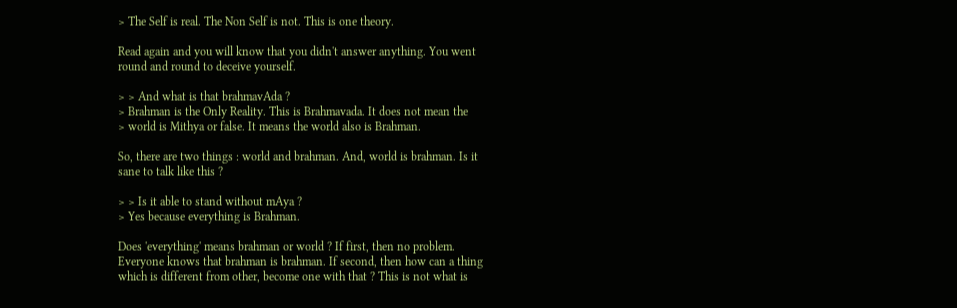> The Self is real. The Non Self is not. This is one theory.

Read again and you will know that you didn't answer anything. You went
round and round to deceive yourself.

> > And what is that brahmavAda ?
> Brahman is the Only Reality. This is Brahmavada. It does not mean the
> world is Mithya or false. It means the world also is Brahman.

So, there are two things : world and brahman. And, world is brahman. Is it
sane to talk like this ?

> > Is it able to stand without mAya ?
> Yes because everything is Brahman.

Does 'everything' means brahman or world ? If first, then no problem.
Everyone knows that brahman is brahman. If second, then how can a thing
which is different from other, become one with that ? This is not what is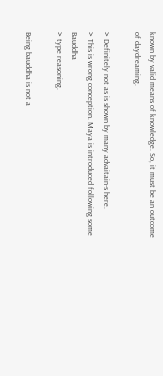known by valid means of knowledge. So, it must be an outcome of daydreaming.

> Definitely not as is shown by many advaitain-s here.
> This is wrong conception. Maya is introduced following some Bauddha
> type reasoning.

Being bauddha is not a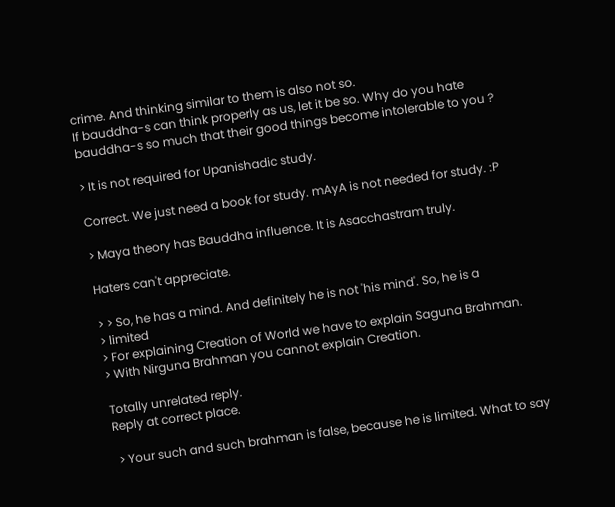crime. And thinking similar to them is also not so.
If bauddha-s can think properly as us, let it be so. Why do you hate
bauddha-s so much that their good things become intolerable to you ?

> It is not required for Upanishadic study.

Correct. We just need a book for study. mAyA is not needed for study. :P

> Maya theory has Bauddha influence. It is Asacchastram truly.

Haters can't appreciate.

> > So, he has a mind. And definitely he is not 'his mind'. So, he is a
> limited
> For explaining Creation of World we have to explain Saguna Brahman.
> With Nirguna Brahman you cannot explain Creation.

Totally unrelated reply.
Reply at correct place.

 > Your such and such brahman is false, because he is limited. What to say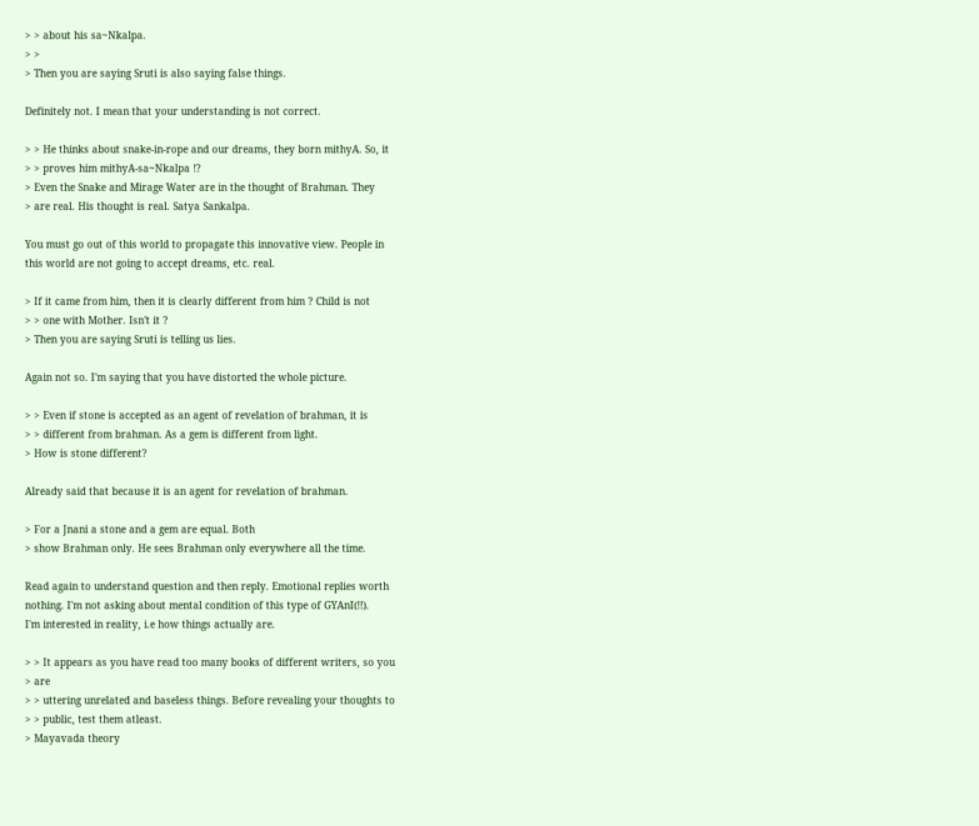> > about his sa~Nkalpa.
> >
> Then you are saying Sruti is also saying false things.

Definitely not. I mean that your understanding is not correct.

> > He thinks about snake-in-rope and our dreams, they born mithyA. So, it
> > proves him mithyA-sa~Nkalpa !?
> Even the Snake and Mirage Water are in the thought of Brahman. They
> are real. His thought is real. Satya Sankalpa.

You must go out of this world to propagate this innovative view. People in
this world are not going to accept dreams, etc. real.

> If it came from him, then it is clearly different from him ? Child is not
> > one with Mother. Isn't it ?
> Then you are saying Sruti is telling us lies.

Again not so. I'm saying that you have distorted the whole picture.

> > Even if stone is accepted as an agent of revelation of brahman, it is
> > different from brahman. As a gem is different from light.
> How is stone different?

Already said that because it is an agent for revelation of brahman.

> For a Jnani a stone and a gem are equal. Both
> show Brahman only. He sees Brahman only everywhere all the time.

Read again to understand question and then reply. Emotional replies worth
nothing. I'm not asking about mental condition of this type of GYAnI(!!).
I'm interested in reality, i.e how things actually are.

> > It appears as you have read too many books of different writers, so you
> are
> > uttering unrelated and baseless things. Before revealing your thoughts to
> > public, test them atleast.
> Mayavada theory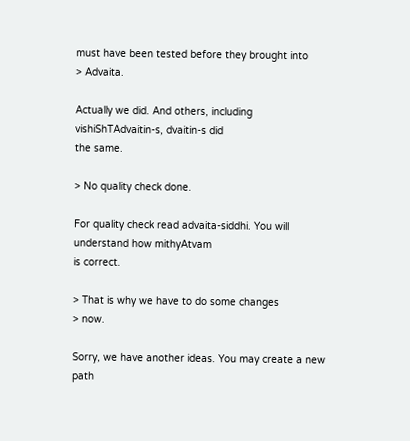must have been tested before they brought into
> Advaita.

Actually we did. And others, including vishiShTAdvaitin-s, dvaitin-s did
the same.

> No quality check done.

For quality check read advaita-siddhi. You will understand how mithyAtvam
is correct.

> That is why we have to do some changes
> now.

Sorry, we have another ideas. You may create a new path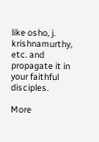like osho, j.
krishnamurthy, etc. and propagate it in your faithful disciples.

More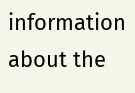information about the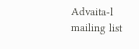Advaita-l mailing list